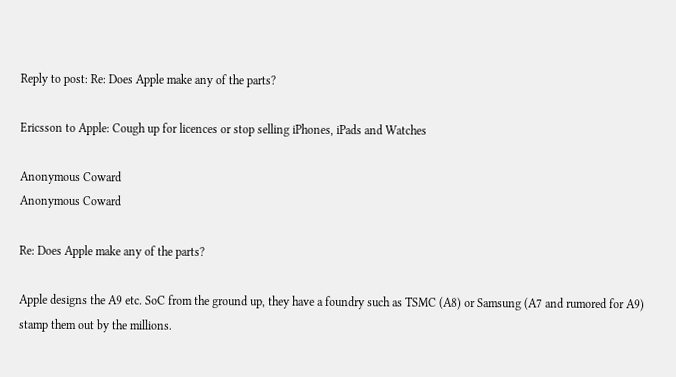Reply to post: Re: Does Apple make any of the parts?

Ericsson to Apple: Cough up for licences or stop selling iPhones, iPads and Watches

Anonymous Coward
Anonymous Coward

Re: Does Apple make any of the parts?

Apple designs the A9 etc. SoC from the ground up, they have a foundry such as TSMC (A8) or Samsung (A7 and rumored for A9) stamp them out by the millions.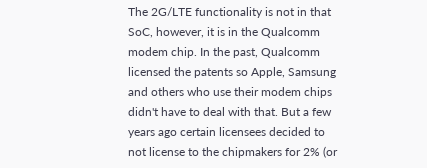The 2G/LTE functionality is not in that SoC, however, it is in the Qualcomm modem chip. In the past, Qualcomm licensed the patents so Apple, Samsung and others who use their modem chips didn't have to deal with that. But a few years ago certain licensees decided to not license to the chipmakers for 2% (or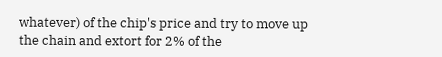whatever) of the chip's price and try to move up the chain and extort for 2% of the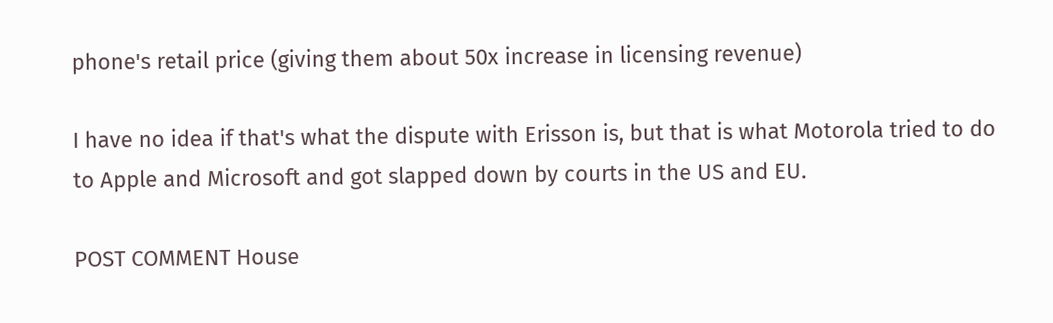phone's retail price (giving them about 50x increase in licensing revenue)

I have no idea if that's what the dispute with Erisson is, but that is what Motorola tried to do to Apple and Microsoft and got slapped down by courts in the US and EU.

POST COMMENT House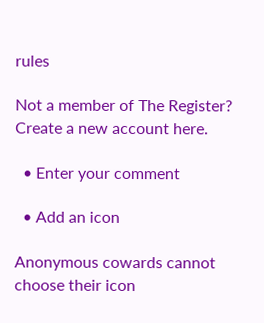rules

Not a member of The Register? Create a new account here.

  • Enter your comment

  • Add an icon

Anonymous cowards cannot choose their icon